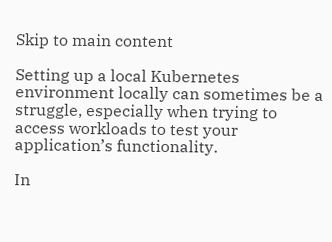Skip to main content

Setting up a local Kubernetes environment locally can sometimes be a struggle, especially when trying to access workloads to test your application’s functionality.

In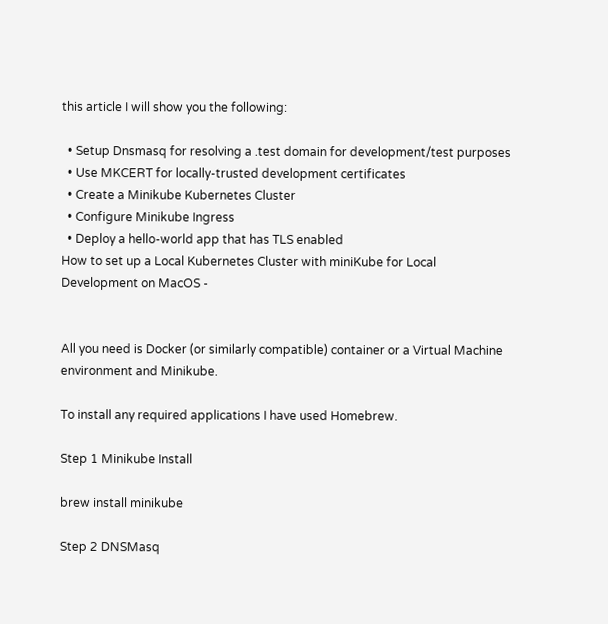this article I will show you the following:

  • Setup Dnsmasq for resolving a .test domain for development/test purposes
  • Use MKCERT for locally-trusted development certificates
  • Create a Minikube Kubernetes Cluster
  • Configure Minikube Ingress
  • Deploy a hello-world app that has TLS enabled
How to set up a Local Kubernetes Cluster with miniKube for Local Development on MacOS -


All you need is Docker (or similarly compatible) container or a Virtual Machine environment and Minikube.

To install any required applications I have used Homebrew.

Step 1 Minikube Install

brew install minikube

Step 2 DNSMasq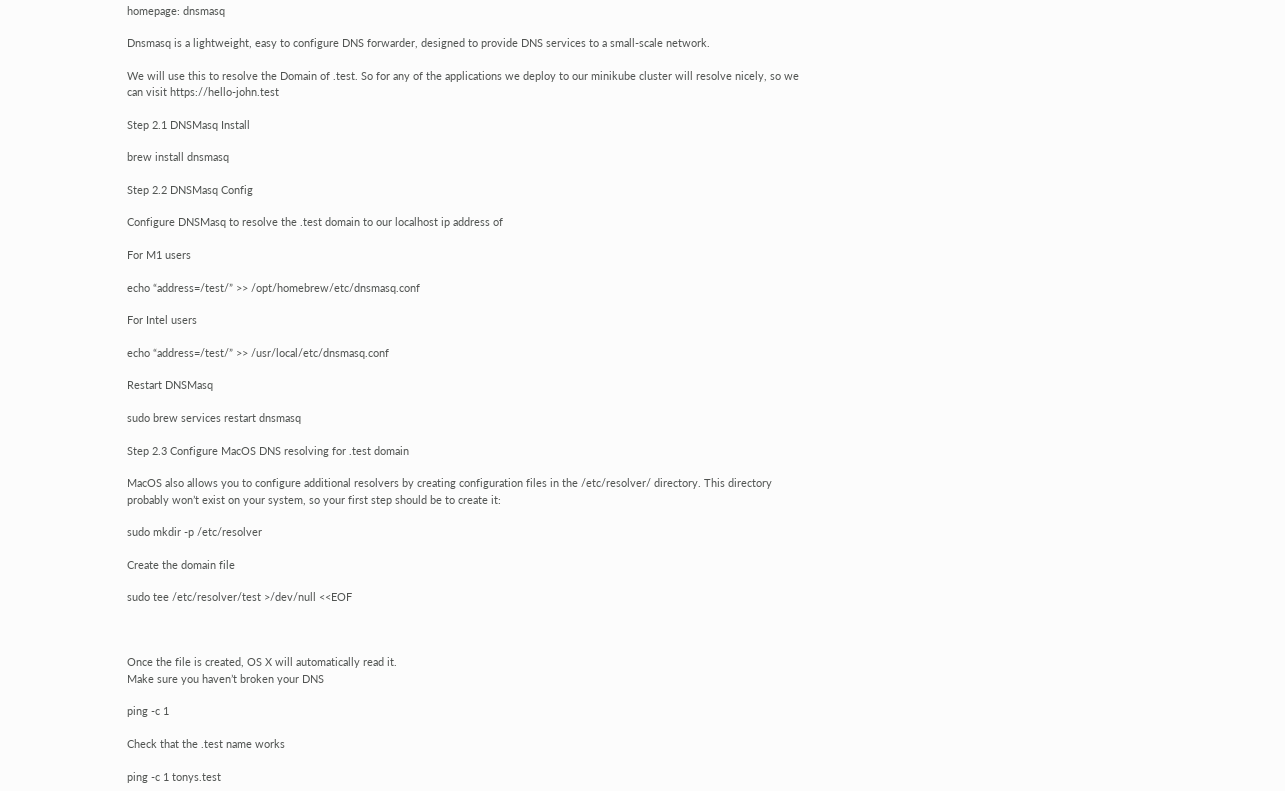homepage: dnsmasq

Dnsmasq is a lightweight, easy to configure DNS forwarder, designed to provide DNS services to a small-scale network.

We will use this to resolve the Domain of .test. So for any of the applications we deploy to our minikube cluster will resolve nicely, so we can visit https://hello-john.test

Step 2.1 DNSMasq Install

brew install dnsmasq

Step 2.2 DNSMasq Config

Configure DNSMasq to resolve the .test domain to our localhost ip address of

For M1 users

echo “address=/test/” >> /opt/homebrew/etc/dnsmasq.conf

For Intel users

echo “address=/test/” >> /usr/local/etc/dnsmasq.conf

Restart DNSMasq

sudo brew services restart dnsmasq

Step 2.3 Configure MacOS DNS resolving for .test domain

MacOS also allows you to configure additional resolvers by creating configuration files in the /etc/resolver/ directory. This directory probably won’t exist on your system, so your first step should be to create it:

sudo mkdir -p /etc/resolver

Create the domain file

sudo tee /etc/resolver/test >/dev/null <<EOF



Once the file is created, OS X will automatically read it.
Make sure you haven’t broken your DNS

ping -c 1

Check that the .test name works

ping -c 1 tonys.test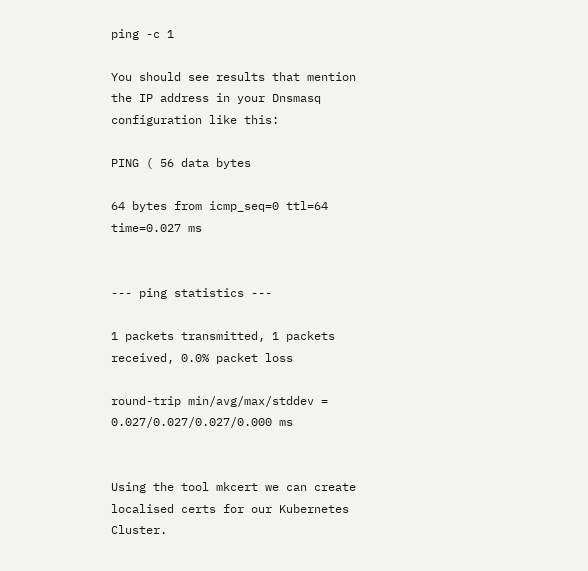ping -c 1

You should see results that mention the IP address in your Dnsmasq configuration like this:

PING ( 56 data bytes

64 bytes from icmp_seq=0 ttl=64 time=0.027 ms


--- ping statistics ---

1 packets transmitted, 1 packets received, 0.0% packet loss

round-trip min/avg/max/stddev = 0.027/0.027/0.027/0.000 ms


Using the tool mkcert we can create localised certs for our Kubernetes Cluster.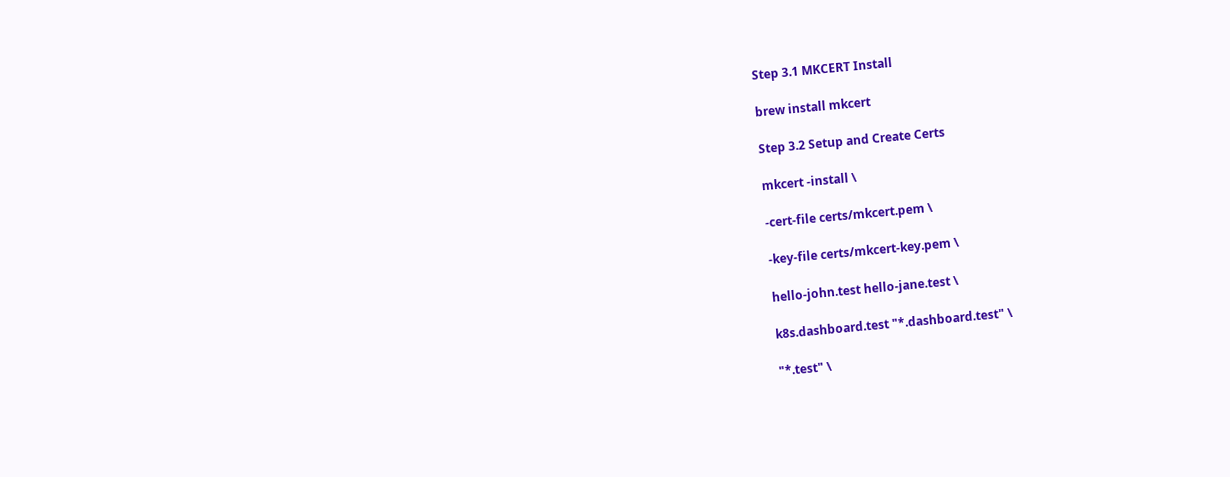Step 3.1 MKCERT Install

brew install mkcert

Step 3.2 Setup and Create Certs

mkcert -install \

-cert-file certs/mkcert.pem \

-key-file certs/mkcert-key.pem \

hello-john.test hello-jane.test \

k8s.dashboard.test "*.dashboard.test" \

"*.test" \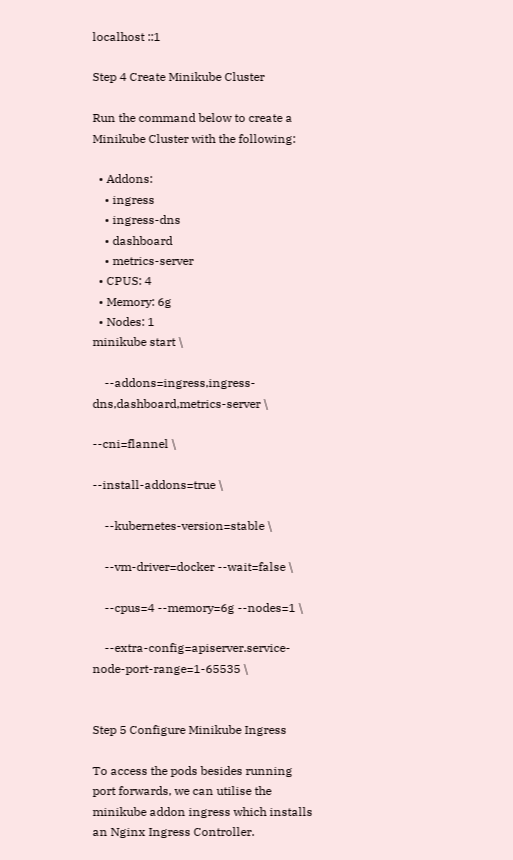localhost ::1

Step 4 Create Minikube Cluster

Run the command below to create a Minikube Cluster with the following:

  • Addons:
    • ingress
    • ingress-dns
    • dashboard
    • metrics-server
  • CPUS: 4
  • Memory: 6g
  • Nodes: 1
minikube start \

    --addons=ingress,ingress-dns,dashboard,metrics-server \

--cni=flannel \

--install-addons=true \

    --kubernetes-version=stable \

    --vm-driver=docker --wait=false \

    --cpus=4 --memory=6g --nodes=1 \

    --extra-config=apiserver.service-node-port-range=1-65535 \


Step 5 Configure Minikube Ingress

To access the pods besides running port forwards, we can utilise the minikube addon ingress which installs an Nginx Ingress Controller.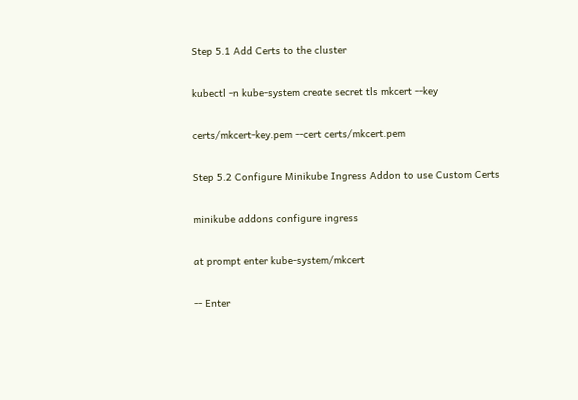Step 5.1 Add Certs to the cluster

kubectl -n kube-system create secret tls mkcert --key

certs/mkcert-key.pem --cert certs/mkcert.pem

Step 5.2 Configure Minikube Ingress Addon to use Custom Certs

minikube addons configure ingress

at prompt enter kube-system/mkcert

-- Enter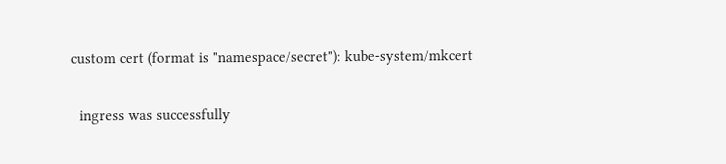custom cert (format is "namespace/secret"): kube-system/mkcert

  ingress was successfully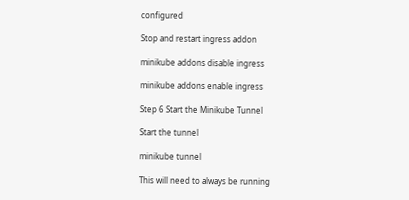configured

Stop and restart ingress addon

minikube addons disable ingress

minikube addons enable ingress

Step 6 Start the Minikube Tunnel

Start the tunnel

minikube tunnel

This will need to always be running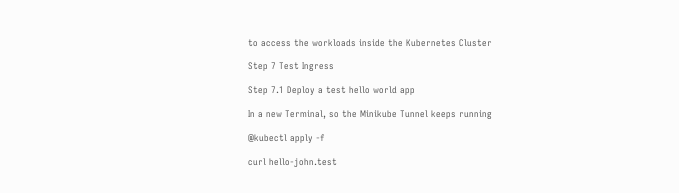to access the workloads inside the Kubernetes Cluster

Step 7 Test Ingress

Step 7.1 Deploy a test hello world app

In a new Terminal, so the Minikube Tunnel keeps running

@kubectl apply -f

curl hello-john.test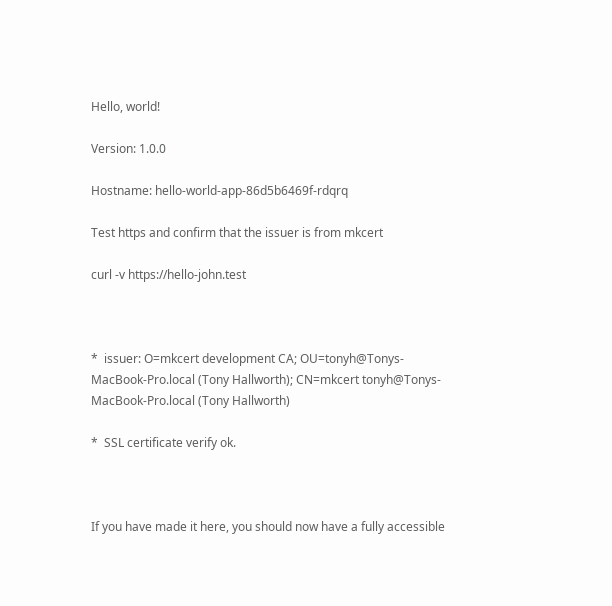Hello, world!

Version: 1.0.0

Hostname: hello-world-app-86d5b6469f-rdqrq

Test https and confirm that the issuer is from mkcert

curl -v https://hello-john.test



*  issuer: O=mkcert development CA; OU=tonyh@Tonys-MacBook-Pro.local (Tony Hallworth); CN=mkcert tonyh@Tonys-MacBook-Pro.local (Tony Hallworth)

*  SSL certificate verify ok.



If you have made it here, you should now have a fully accessible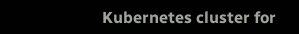Kubernetes cluster for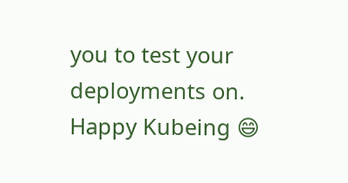you to test your deployments on. Happy Kubeing 😄